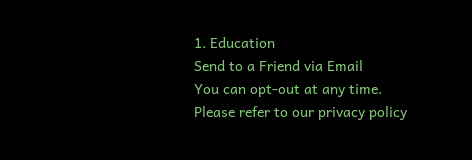1. Education
Send to a Friend via Email
You can opt-out at any time. Please refer to our privacy policy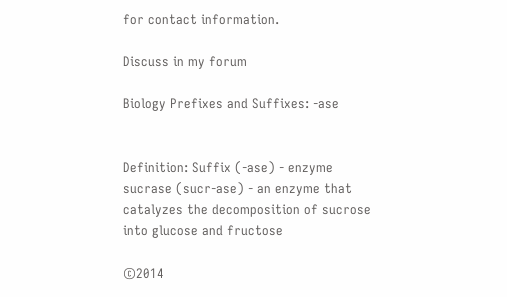for contact information.

Discuss in my forum

Biology Prefixes and Suffixes: -ase


Definition: Suffix (-ase) - enzyme
sucrase (sucr-ase) - an enzyme that catalyzes the decomposition of sucrose into glucose and fructose

©2014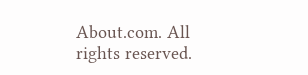About.com. All rights reserved.